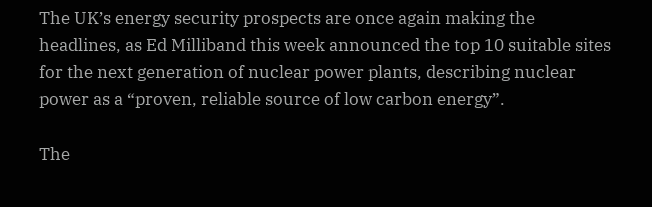The UK’s energy security prospects are once again making the headlines, as Ed Milliband this week announced the top 10 suitable sites for the next generation of nuclear power plants, describing nuclear power as a “proven, reliable source of low carbon energy”.

The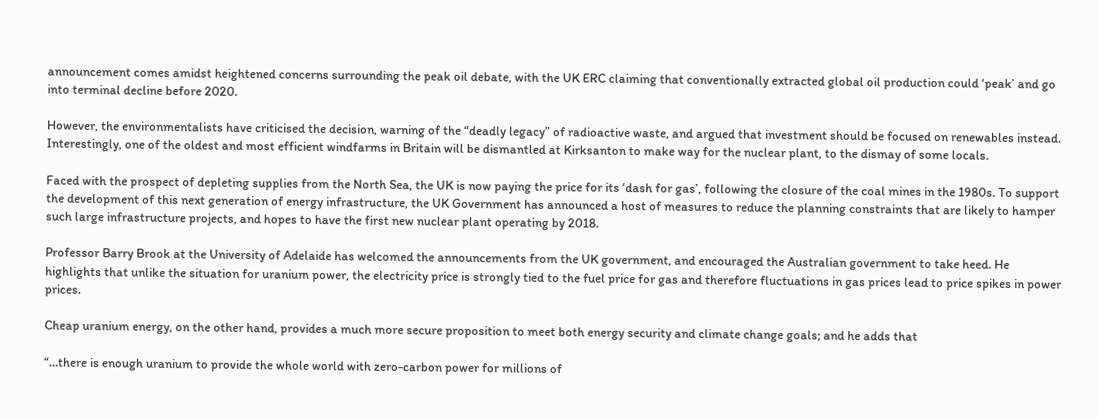announcement comes amidst heightened concerns surrounding the peak oil debate, with the UK ERC claiming that conventionally extracted global oil production could ‘peak’ and go into terminal decline before 2020.

However, the environmentalists have criticised the decision, warning of the “deadly legacy” of radioactive waste, and argued that investment should be focused on renewables instead. Interestingly, one of the oldest and most efficient windfarms in Britain will be dismantled at Kirksanton to make way for the nuclear plant, to the dismay of some locals.

Faced with the prospect of depleting supplies from the North Sea, the UK is now paying the price for its ‘dash for gas’, following the closure of the coal mines in the 1980s. To support the development of this next generation of energy infrastructure, the UK Government has announced a host of measures to reduce the planning constraints that are likely to hamper such large infrastructure projects, and hopes to have the first new nuclear plant operating by 2018.

Professor Barry Brook at the University of Adelaide has welcomed the announcements from the UK government, and encouraged the Australian government to take heed. He highlights that unlike the situation for uranium power, the electricity price is strongly tied to the fuel price for gas and therefore fluctuations in gas prices lead to price spikes in power prices.

Cheap uranium energy, on the other hand, provides a much more secure proposition to meet both energy security and climate change goals; and he adds that

“…there is enough uranium to provide the whole world with zero-carbon power for millions of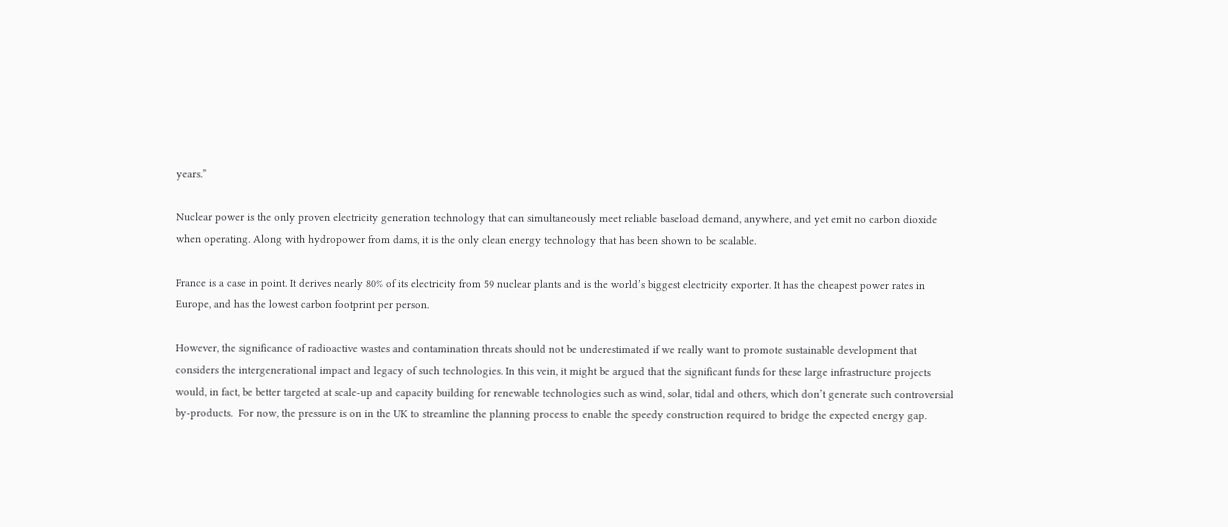years.”

Nuclear power is the only proven electricity generation technology that can simultaneously meet reliable baseload demand, anywhere, and yet emit no carbon dioxide when operating. Along with hydropower from dams, it is the only clean energy technology that has been shown to be scalable.

France is a case in point. It derives nearly 80% of its electricity from 59 nuclear plants and is the world’s biggest electricity exporter. It has the cheapest power rates in Europe, and has the lowest carbon footprint per person.

However, the significance of radioactive wastes and contamination threats should not be underestimated if we really want to promote sustainable development that considers the intergenerational impact and legacy of such technologies. In this vein, it might be argued that the significant funds for these large infrastructure projects would, in fact, be better targeted at scale-up and capacity building for renewable technologies such as wind, solar, tidal and others, which don’t generate such controversial by-products.  For now, the pressure is on in the UK to streamline the planning process to enable the speedy construction required to bridge the expected energy gap.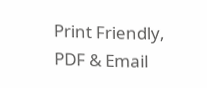Print Friendly, PDF & Email